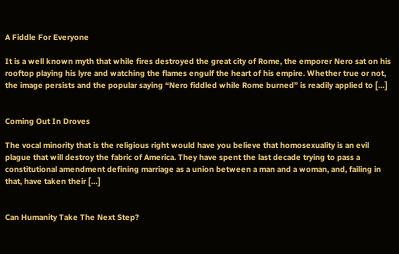A Fiddle For Everyone

It is a well known myth that while fires destroyed the great city of Rome, the emporer Nero sat on his rooftop playing his lyre and watching the flames engulf the heart of his empire. Whether true or not, the image persists and the popular saying “Nero fiddled while Rome burned” is readily applied to […]


Coming Out In Droves

The vocal minority that is the religious right would have you believe that homosexuality is an evil plague that will destroy the fabric of America. They have spent the last decade trying to pass a constitutional amendment defining marriage as a union between a man and a woman, and, failing in that, have taken their […]


Can Humanity Take The Next Step?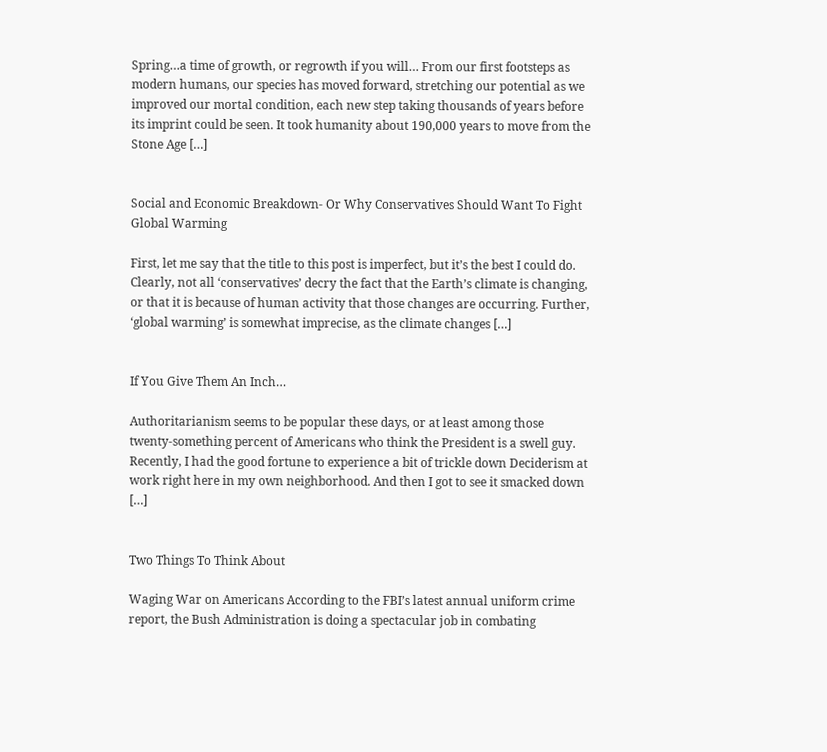Spring…a time of growth, or regrowth if you will… From our first footsteps as modern humans, our species has moved forward, stretching our potential as we improved our mortal condition, each new step taking thousands of years before its imprint could be seen. It took humanity about 190,000 years to move from the Stone Age […]


Social and Economic Breakdown- Or Why Conservatives Should Want To Fight Global Warming

First, let me say that the title to this post is imperfect, but it’s the best I could do. Clearly, not all ‘conservatives’ decry the fact that the Earth’s climate is changing, or that it is because of human activity that those changes are occurring. Further, ‘global warming’ is somewhat imprecise, as the climate changes […]


If You Give Them An Inch…

Authoritarianism seems to be popular these days, or at least among those twenty-something percent of Americans who think the President is a swell guy. Recently, I had the good fortune to experience a bit of trickle down Deciderism at work right here in my own neighborhood. And then I got to see it smacked down […]


Two Things To Think About

Waging War on Americans According to the FBI’s latest annual uniform crime report, the Bush Administration is doing a spectacular job in combating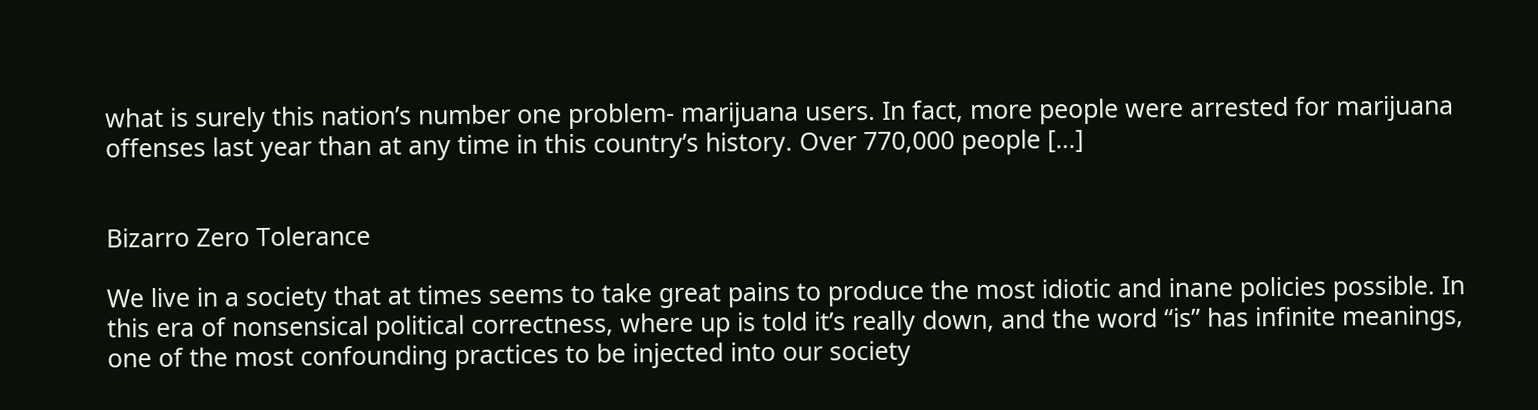what is surely this nation’s number one problem- marijuana users. In fact, more people were arrested for marijuana offenses last year than at any time in this country’s history. Over 770,000 people […]


Bizarro Zero Tolerance

We live in a society that at times seems to take great pains to produce the most idiotic and inane policies possible. In this era of nonsensical political correctness, where up is told it’s really down, and the word “is” has infinite meanings, one of the most confounding practices to be injected into our society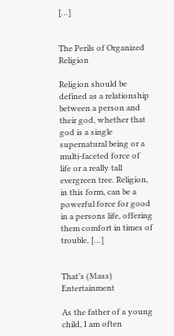[…]


The Perils of Organized Religion

Religion should be defined as a relationship between a person and their god, whether that god is a single supernatural being or a multi-faceted force of life or a really tall evergreen tree. Religion, in this form, can be a powerful force for good in a persons life, offering them comfort in times of trouble, […]


That’s (Mass) Entertainment

As the father of a young child, I am often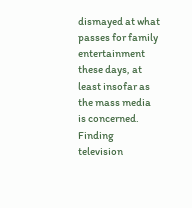dismayed at what passes for family entertainment these days, at least insofar as the mass media is concerned. Finding television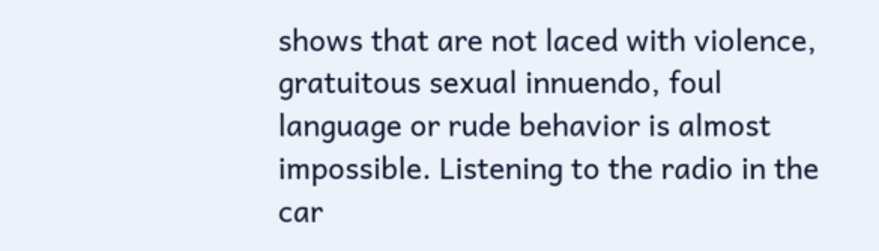shows that are not laced with violence, gratuitous sexual innuendo, foul language or rude behavior is almost impossible. Listening to the radio in the car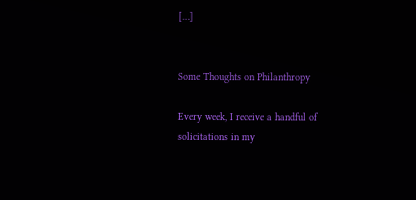[…]


Some Thoughts on Philanthropy

Every week, I receive a handful of solicitations in my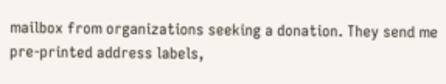mailbox from organizations seeking a donation. They send me pre-printed address labels,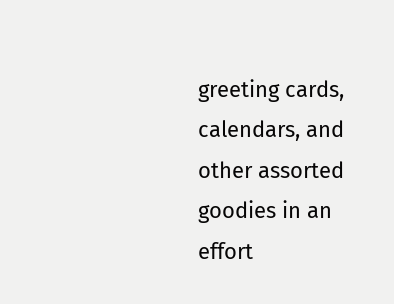greeting cards, calendars, and other assorted goodies in an effort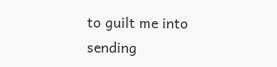to guilt me into sending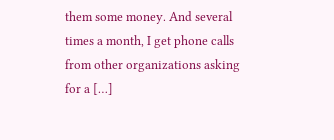them some money. And several times a month, I get phone calls from other organizations asking for a […]